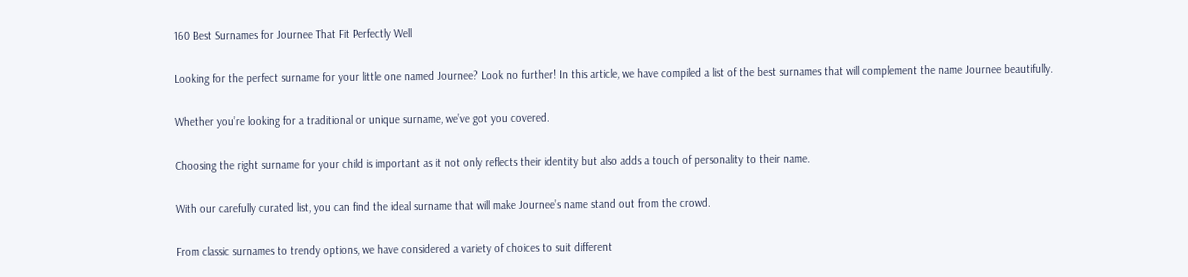160 Best Surnames for Journee That Fit Perfectly Well

Looking for the perfect surname for your little one named Journee? Look no further! In this article, we have compiled a list of the best surnames that will complement the name Journee beautifully.

Whether you’re looking for a traditional or unique surname, we’ve got you covered.

Choosing the right surname for your child is important as it not only reflects their identity but also adds a touch of personality to their name.

With our carefully curated list, you can find the ideal surname that will make Journee’s name stand out from the crowd.

From classic surnames to trendy options, we have considered a variety of choices to suit different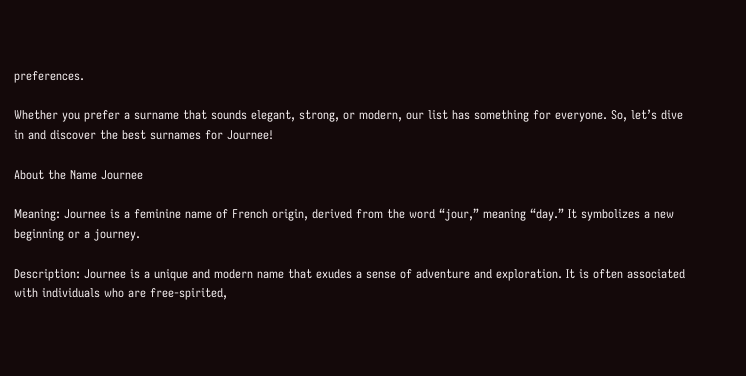preferences.

Whether you prefer a surname that sounds elegant, strong, or modern, our list has something for everyone. So, let’s dive in and discover the best surnames for Journee!

About the Name Journee

Meaning: Journee is a feminine name of French origin, derived from the word “jour,” meaning “day.” It symbolizes a new beginning or a journey.

Description: Journee is a unique and modern name that exudes a sense of adventure and exploration. It is often associated with individuals who are free-spirited,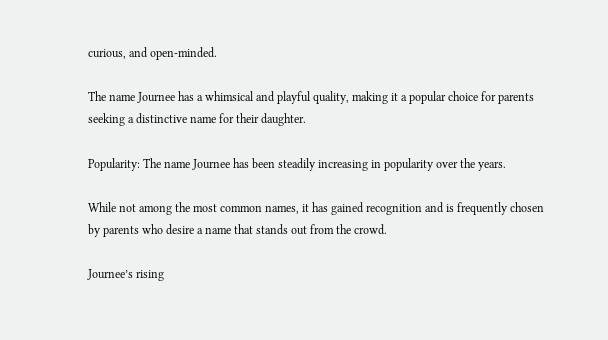curious, and open-minded.

The name Journee has a whimsical and playful quality, making it a popular choice for parents seeking a distinctive name for their daughter.

Popularity: The name Journee has been steadily increasing in popularity over the years.

While not among the most common names, it has gained recognition and is frequently chosen by parents who desire a name that stands out from the crowd.

Journee’s rising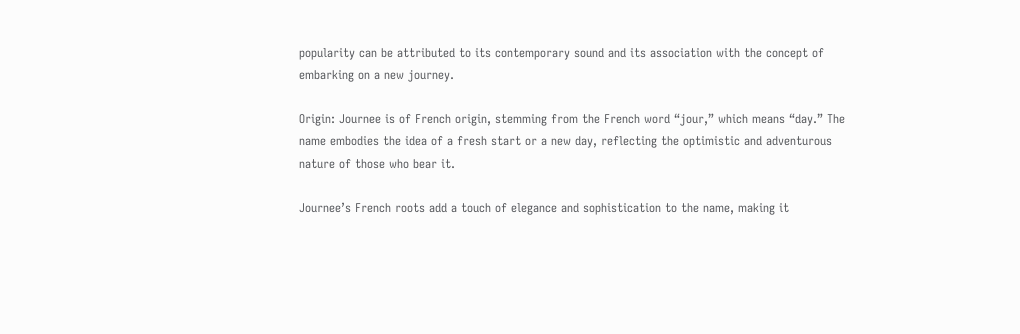popularity can be attributed to its contemporary sound and its association with the concept of embarking on a new journey.

Origin: Journee is of French origin, stemming from the French word “jour,” which means “day.” The name embodies the idea of a fresh start or a new day, reflecting the optimistic and adventurous nature of those who bear it.

Journee’s French roots add a touch of elegance and sophistication to the name, making it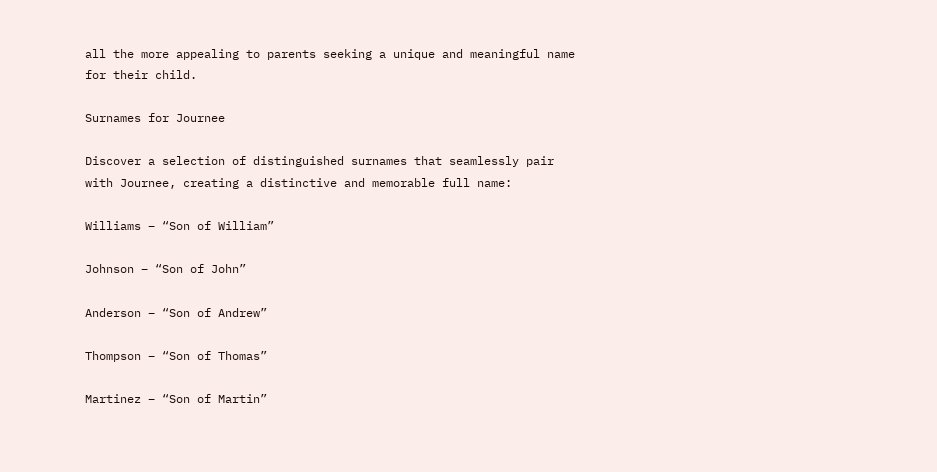all the more appealing to parents seeking a unique and meaningful name for their child.

Surnames for Journee

Discover a selection of distinguished surnames that seamlessly pair with Journee, creating a distinctive and memorable full name:

Williams – “Son of William”

Johnson – “Son of John”

Anderson – “Son of Andrew”

Thompson – “Son of Thomas”

Martinez – “Son of Martin”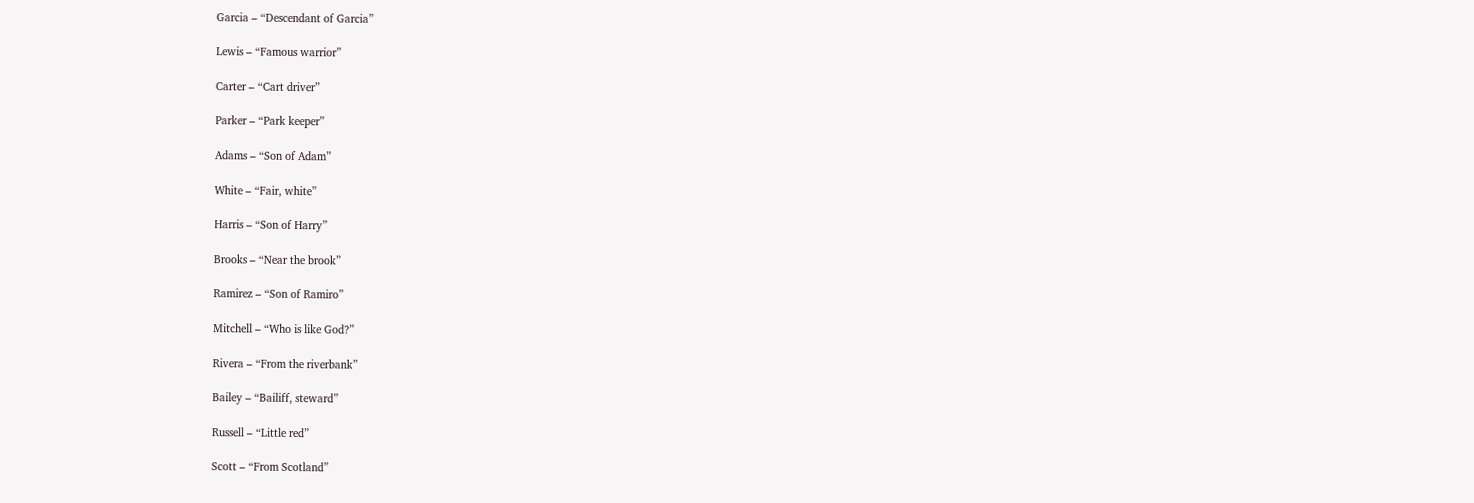Garcia – “Descendant of Garcia”

Lewis – “Famous warrior”

Carter – “Cart driver”

Parker – “Park keeper”

Adams – “Son of Adam”

White – “Fair, white”

Harris – “Son of Harry”

Brooks – “Near the brook”

Ramirez – “Son of Ramiro”

Mitchell – “Who is like God?”

Rivera – “From the riverbank”

Bailey – “Bailiff, steward”

Russell – “Little red”

Scott – “From Scotland”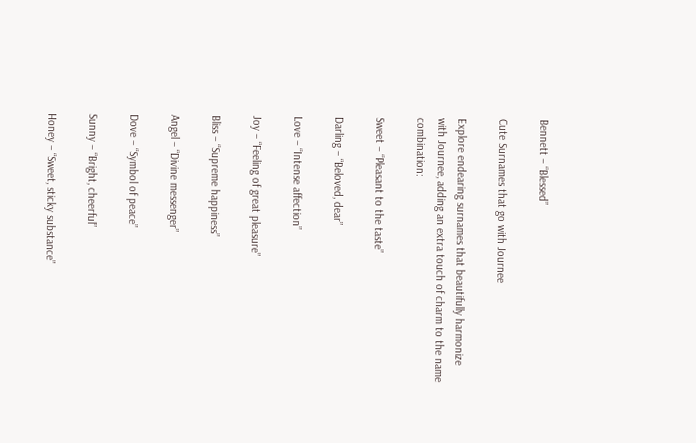Bennett – “Blessed”

Cute Surnames that go with Journee

Explore endearing surnames that beautifully harmonize with Journee, adding an extra touch of charm to the name combination:

Sweet – “Pleasant to the taste”

Darling – “Beloved, dear”

Love – “Intense affection”

Joy – “Feeling of great pleasure”

Bliss – “Supreme happiness”

Angel – “Divine messenger”

Dove – “Symbol of peace”

Sunny – “Bright, cheerful”

Honey – “Sweet, sticky substance”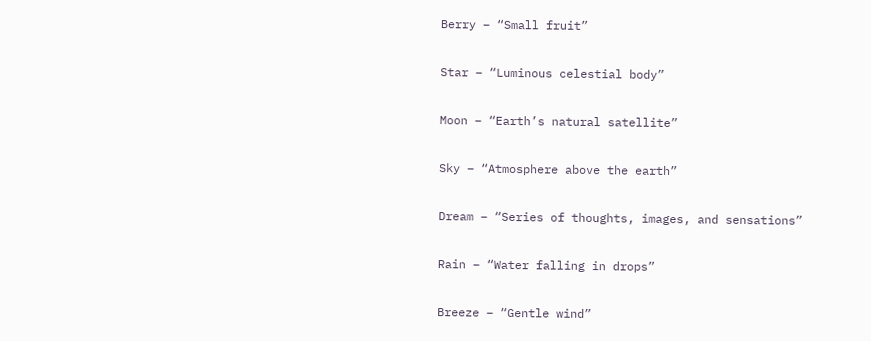Berry – “Small fruit”

Star – “Luminous celestial body”

Moon – “Earth’s natural satellite”

Sky – “Atmosphere above the earth”

Dream – “Series of thoughts, images, and sensations”

Rain – “Water falling in drops”

Breeze – “Gentle wind”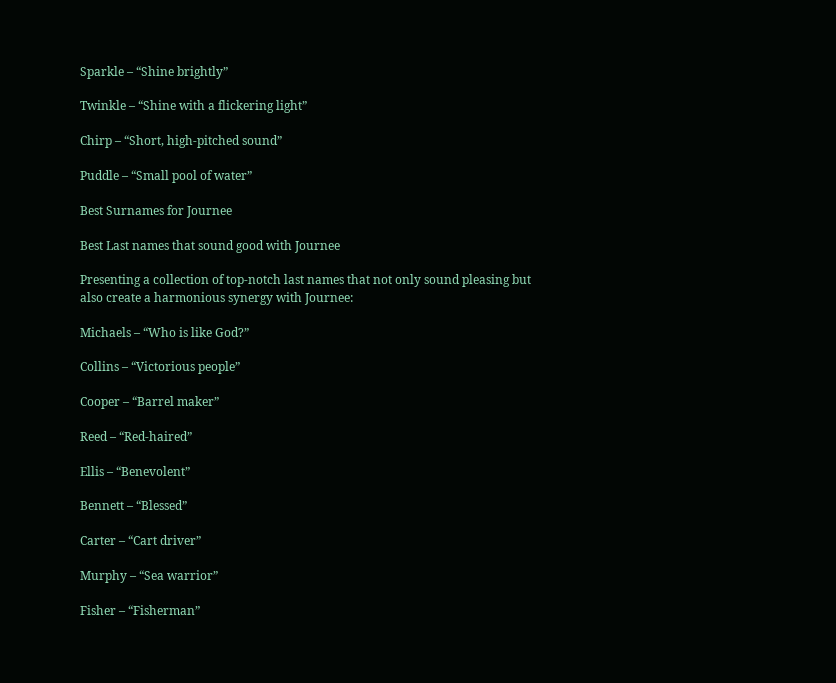Sparkle – “Shine brightly”

Twinkle – “Shine with a flickering light”

Chirp – “Short, high-pitched sound”

Puddle – “Small pool of water”

Best Surnames for Journee

Best Last names that sound good with Journee

Presenting a collection of top-notch last names that not only sound pleasing but also create a harmonious synergy with Journee:

Michaels – “Who is like God?”

Collins – “Victorious people”

Cooper – “Barrel maker”

Reed – “Red-haired”

Ellis – “Benevolent”

Bennett – “Blessed”

Carter – “Cart driver”

Murphy – “Sea warrior”

Fisher – “Fisherman”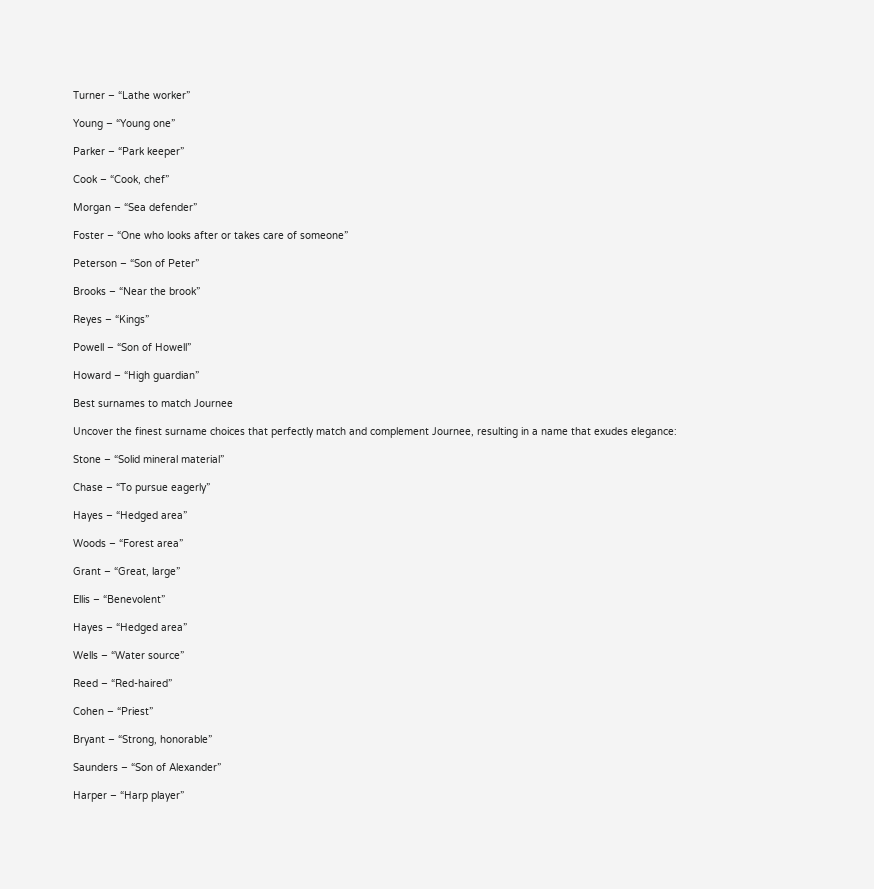Turner – “Lathe worker”

Young – “Young one”

Parker – “Park keeper”

Cook – “Cook, chef”

Morgan – “Sea defender”

Foster – “One who looks after or takes care of someone”

Peterson – “Son of Peter”

Brooks – “Near the brook”

Reyes – “Kings”

Powell – “Son of Howell”

Howard – “High guardian”

Best surnames to match Journee

Uncover the finest surname choices that perfectly match and complement Journee, resulting in a name that exudes elegance:

Stone – “Solid mineral material”

Chase – “To pursue eagerly”

Hayes – “Hedged area”

Woods – “Forest area”

Grant – “Great, large”

Ellis – “Benevolent”

Hayes – “Hedged area”

Wells – “Water source”

Reed – “Red-haired”

Cohen – “Priest”

Bryant – “Strong, honorable”

Saunders – “Son of Alexander”

Harper – “Harp player”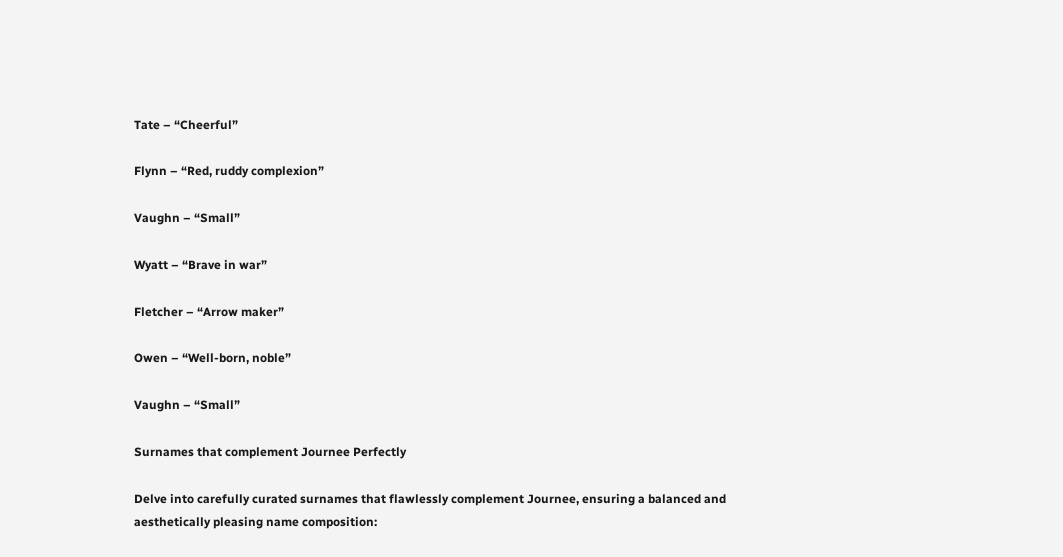Tate – “Cheerful”

Flynn – “Red, ruddy complexion”

Vaughn – “Small”

Wyatt – “Brave in war”

Fletcher – “Arrow maker”

Owen – “Well-born, noble”

Vaughn – “Small”

Surnames that complement Journee Perfectly

Delve into carefully curated surnames that flawlessly complement Journee, ensuring a balanced and aesthetically pleasing name composition: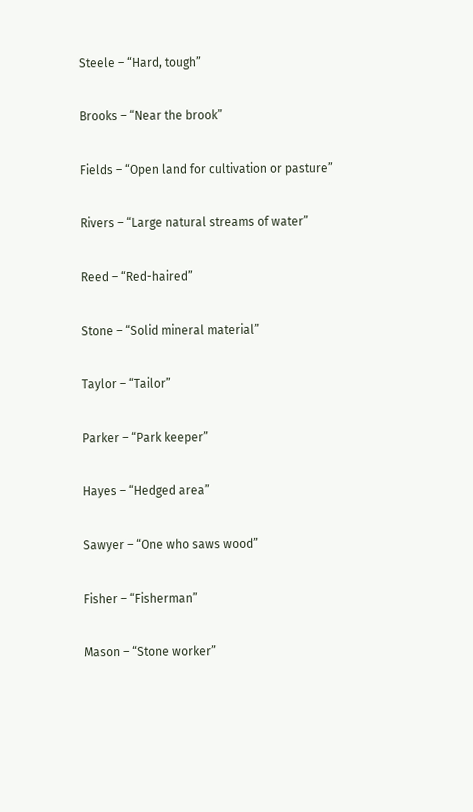Steele – “Hard, tough”

Brooks – “Near the brook”

Fields – “Open land for cultivation or pasture”

Rivers – “Large natural streams of water”

Reed – “Red-haired”

Stone – “Solid mineral material”

Taylor – “Tailor”

Parker – “Park keeper”

Hayes – “Hedged area”

Sawyer – “One who saws wood”

Fisher – “Fisherman”

Mason – “Stone worker”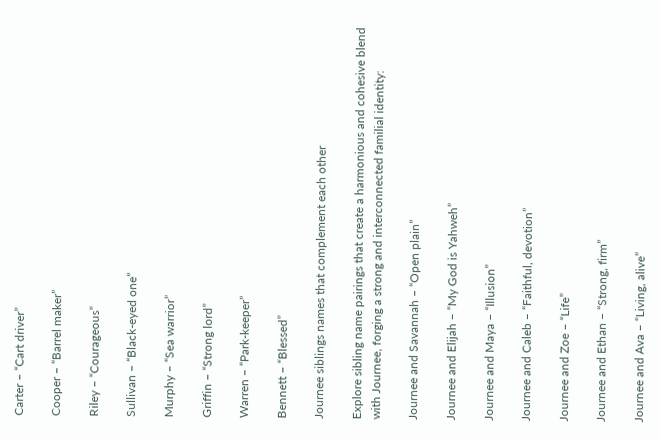Carter – “Cart driver”

Cooper – “Barrel maker”

Riley – “Courageous”

Sullivan – “Black-eyed one”

Murphy – “Sea warrior”

Griffin – “Strong lord”

Warren – “Park-keeper”

Bennett – “Blessed”

Journee siblings names that complement each other

Explore sibling name pairings that create a harmonious and cohesive blend with Journee, forging a strong and interconnected familial identity:

Journee and Savannah – “Open plain”

Journee and Elijah – “My God is Yahweh”

Journee and Maya – “Illusion”

Journee and Caleb – “Faithful, devotion”

Journee and Zoe – “Life”

Journee and Ethan – “Strong, firm”

Journee and Ava – “Living, alive”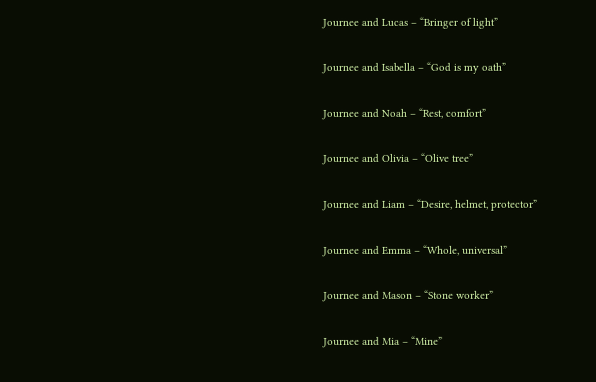Journee and Lucas – “Bringer of light”

Journee and Isabella – “God is my oath”

Journee and Noah – “Rest, comfort”

Journee and Olivia – “Olive tree”

Journee and Liam – “Desire, helmet, protector”

Journee and Emma – “Whole, universal”

Journee and Mason – “Stone worker”

Journee and Mia – “Mine”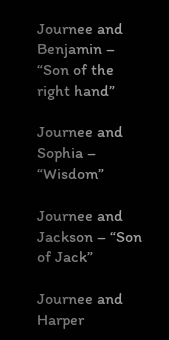Journee and Benjamin – “Son of the right hand”

Journee and Sophia – “Wisdom”

Journee and Jackson – “Son of Jack”

Journee and Harper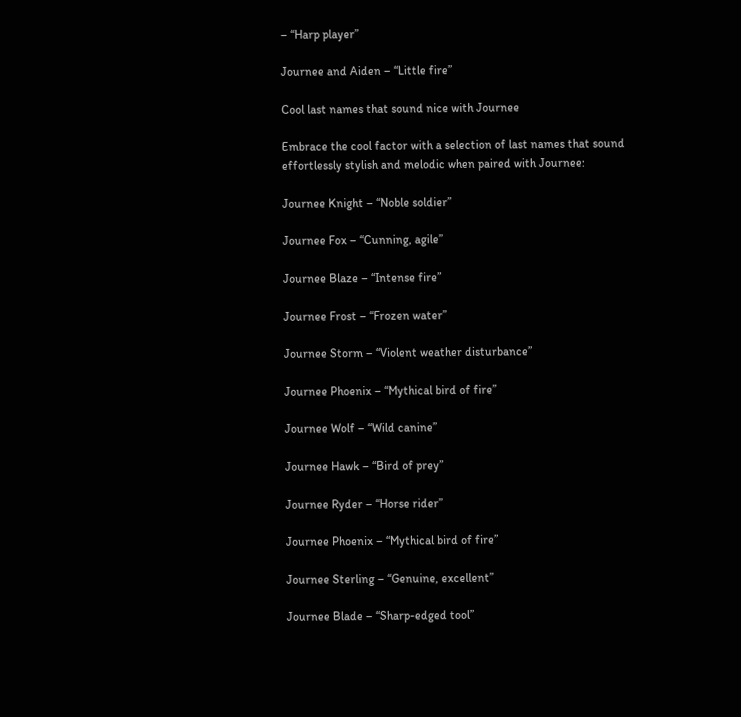– “Harp player”

Journee and Aiden – “Little fire”

Cool last names that sound nice with Journee

Embrace the cool factor with a selection of last names that sound effortlessly stylish and melodic when paired with Journee:

Journee Knight – “Noble soldier”

Journee Fox – “Cunning, agile”

Journee Blaze – “Intense fire”

Journee Frost – “Frozen water”

Journee Storm – “Violent weather disturbance”

Journee Phoenix – “Mythical bird of fire”

Journee Wolf – “Wild canine”

Journee Hawk – “Bird of prey”

Journee Ryder – “Horse rider”

Journee Phoenix – “Mythical bird of fire”

Journee Sterling – “Genuine, excellent”

Journee Blade – “Sharp-edged tool”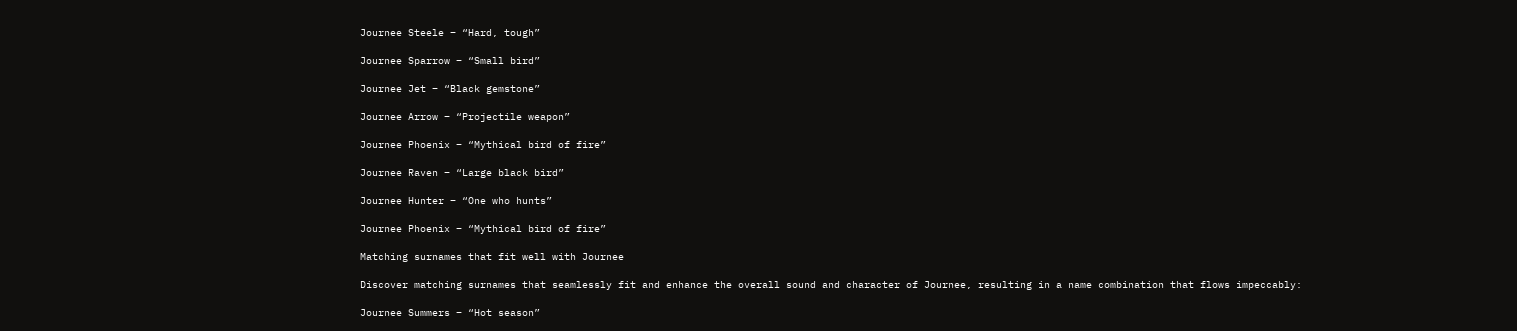Journee Steele – “Hard, tough”

Journee Sparrow – “Small bird”

Journee Jet – “Black gemstone”

Journee Arrow – “Projectile weapon”

Journee Phoenix – “Mythical bird of fire”

Journee Raven – “Large black bird”

Journee Hunter – “One who hunts”

Journee Phoenix – “Mythical bird of fire”

Matching surnames that fit well with Journee

Discover matching surnames that seamlessly fit and enhance the overall sound and character of Journee, resulting in a name combination that flows impeccably:

Journee Summers – “Hot season”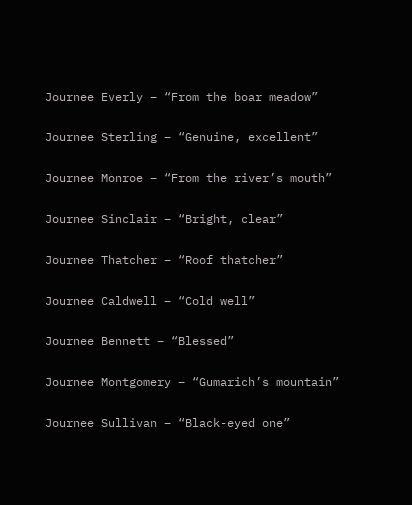Journee Everly – “From the boar meadow”

Journee Sterling – “Genuine, excellent”

Journee Monroe – “From the river’s mouth”

Journee Sinclair – “Bright, clear”

Journee Thatcher – “Roof thatcher”

Journee Caldwell – “Cold well”

Journee Bennett – “Blessed”

Journee Montgomery – “Gumarich’s mountain”

Journee Sullivan – “Black-eyed one”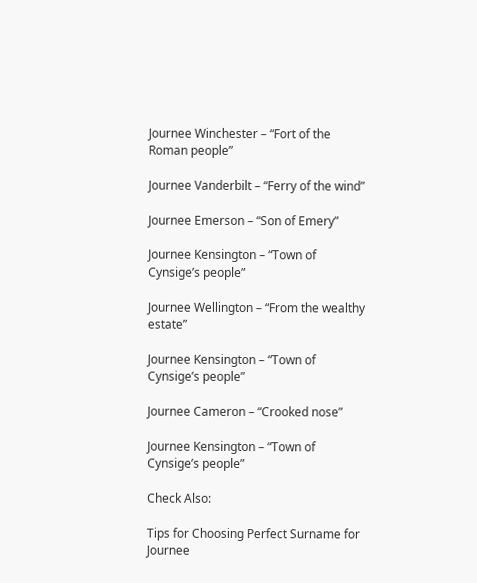Journee Winchester – “Fort of the Roman people”

Journee Vanderbilt – “Ferry of the wind”

Journee Emerson – “Son of Emery”

Journee Kensington – “Town of Cynsige’s people”

Journee Wellington – “From the wealthy estate”

Journee Kensington – “Town of Cynsige’s people”

Journee Cameron – “Crooked nose”

Journee Kensington – “Town of Cynsige’s people”

Check Also:

Tips for Choosing Perfect Surname for Journee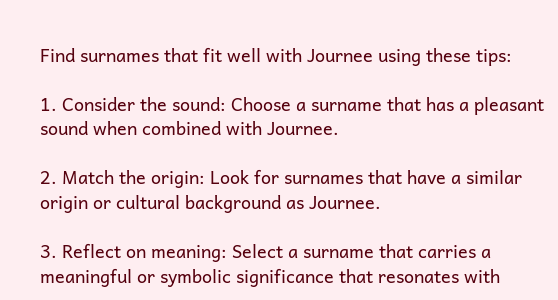Find surnames that fit well with Journee using these tips:

1. Consider the sound: Choose a surname that has a pleasant sound when combined with Journee.

2. Match the origin: Look for surnames that have a similar origin or cultural background as Journee.

3. Reflect on meaning: Select a surname that carries a meaningful or symbolic significance that resonates with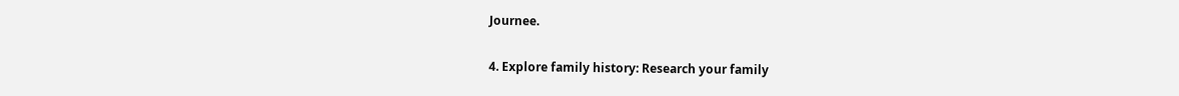Journee.

4. Explore family history: Research your family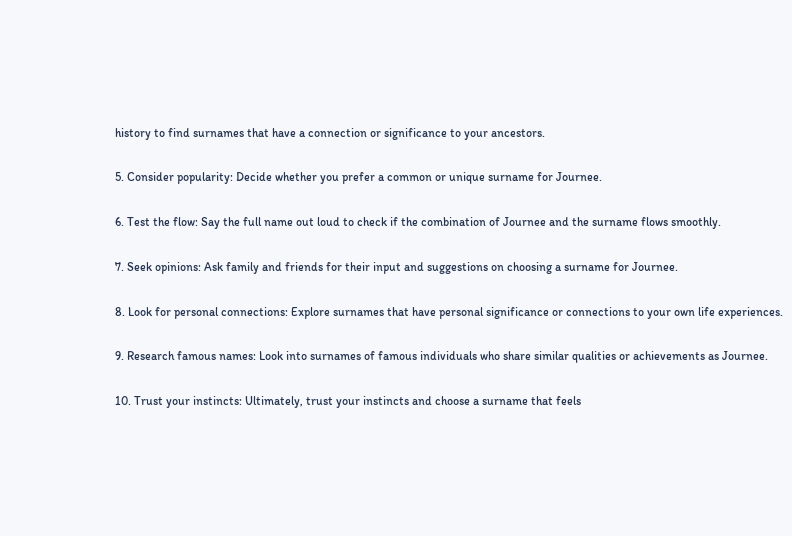history to find surnames that have a connection or significance to your ancestors.

5. Consider popularity: Decide whether you prefer a common or unique surname for Journee.

6. Test the flow: Say the full name out loud to check if the combination of Journee and the surname flows smoothly.

7. Seek opinions: Ask family and friends for their input and suggestions on choosing a surname for Journee.

8. Look for personal connections: Explore surnames that have personal significance or connections to your own life experiences.

9. Research famous names: Look into surnames of famous individuals who share similar qualities or achievements as Journee.

10. Trust your instincts: Ultimately, trust your instincts and choose a surname that feels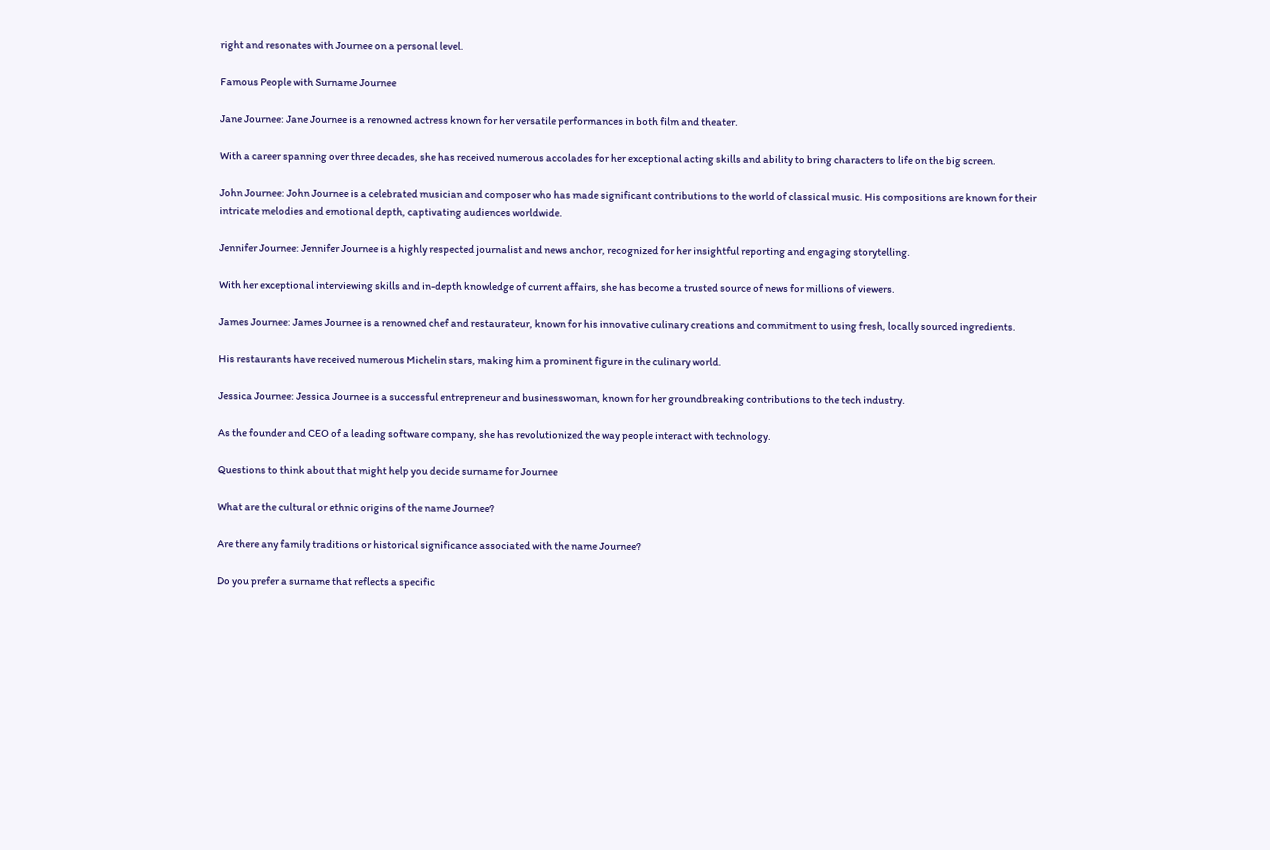right and resonates with Journee on a personal level.

Famous People with Surname Journee

Jane Journee: Jane Journee is a renowned actress known for her versatile performances in both film and theater.

With a career spanning over three decades, she has received numerous accolades for her exceptional acting skills and ability to bring characters to life on the big screen.

John Journee: John Journee is a celebrated musician and composer who has made significant contributions to the world of classical music. His compositions are known for their intricate melodies and emotional depth, captivating audiences worldwide.

Jennifer Journee: Jennifer Journee is a highly respected journalist and news anchor, recognized for her insightful reporting and engaging storytelling.

With her exceptional interviewing skills and in-depth knowledge of current affairs, she has become a trusted source of news for millions of viewers.

James Journee: James Journee is a renowned chef and restaurateur, known for his innovative culinary creations and commitment to using fresh, locally sourced ingredients.

His restaurants have received numerous Michelin stars, making him a prominent figure in the culinary world.

Jessica Journee: Jessica Journee is a successful entrepreneur and businesswoman, known for her groundbreaking contributions to the tech industry.

As the founder and CEO of a leading software company, she has revolutionized the way people interact with technology.

Questions to think about that might help you decide surname for Journee

What are the cultural or ethnic origins of the name Journee?

Are there any family traditions or historical significance associated with the name Journee?

Do you prefer a surname that reflects a specific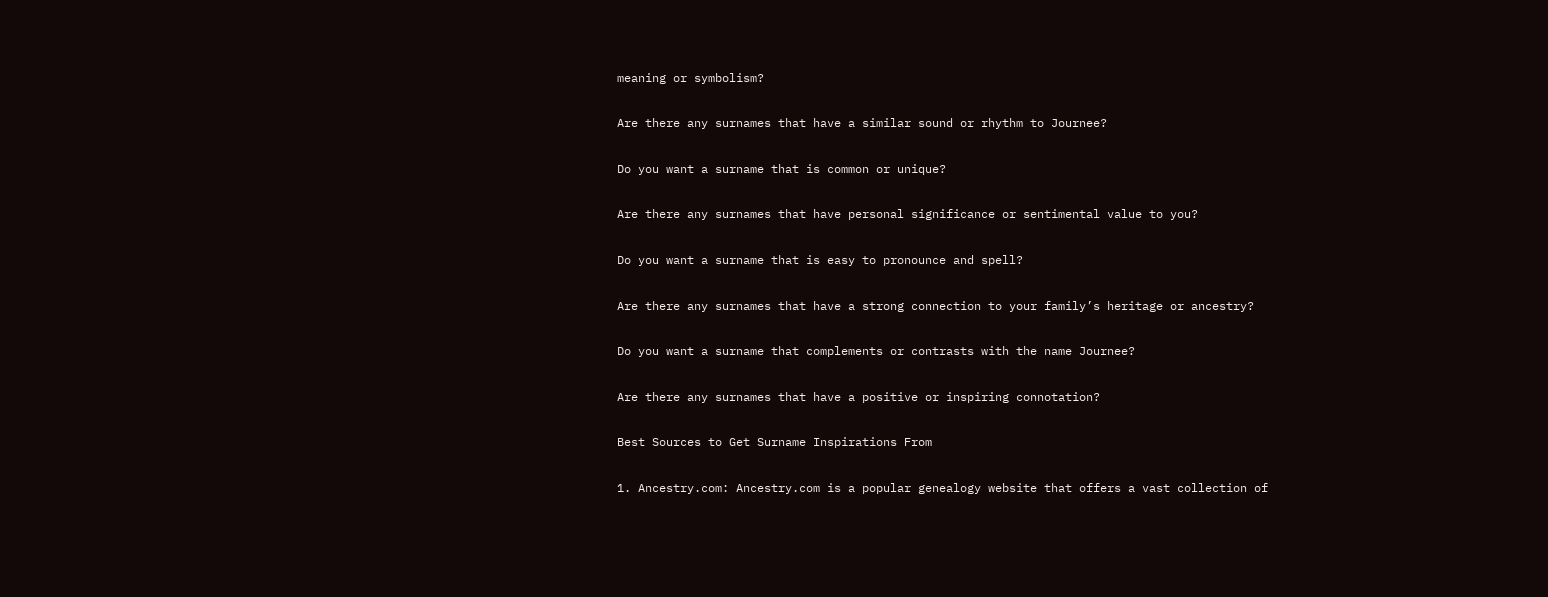meaning or symbolism?

Are there any surnames that have a similar sound or rhythm to Journee?

Do you want a surname that is common or unique?

Are there any surnames that have personal significance or sentimental value to you?

Do you want a surname that is easy to pronounce and spell?

Are there any surnames that have a strong connection to your family’s heritage or ancestry?

Do you want a surname that complements or contrasts with the name Journee?

Are there any surnames that have a positive or inspiring connotation?

Best Sources to Get Surname Inspirations From

1. Ancestry.com: Ancestry.com is a popular genealogy website that offers a vast collection of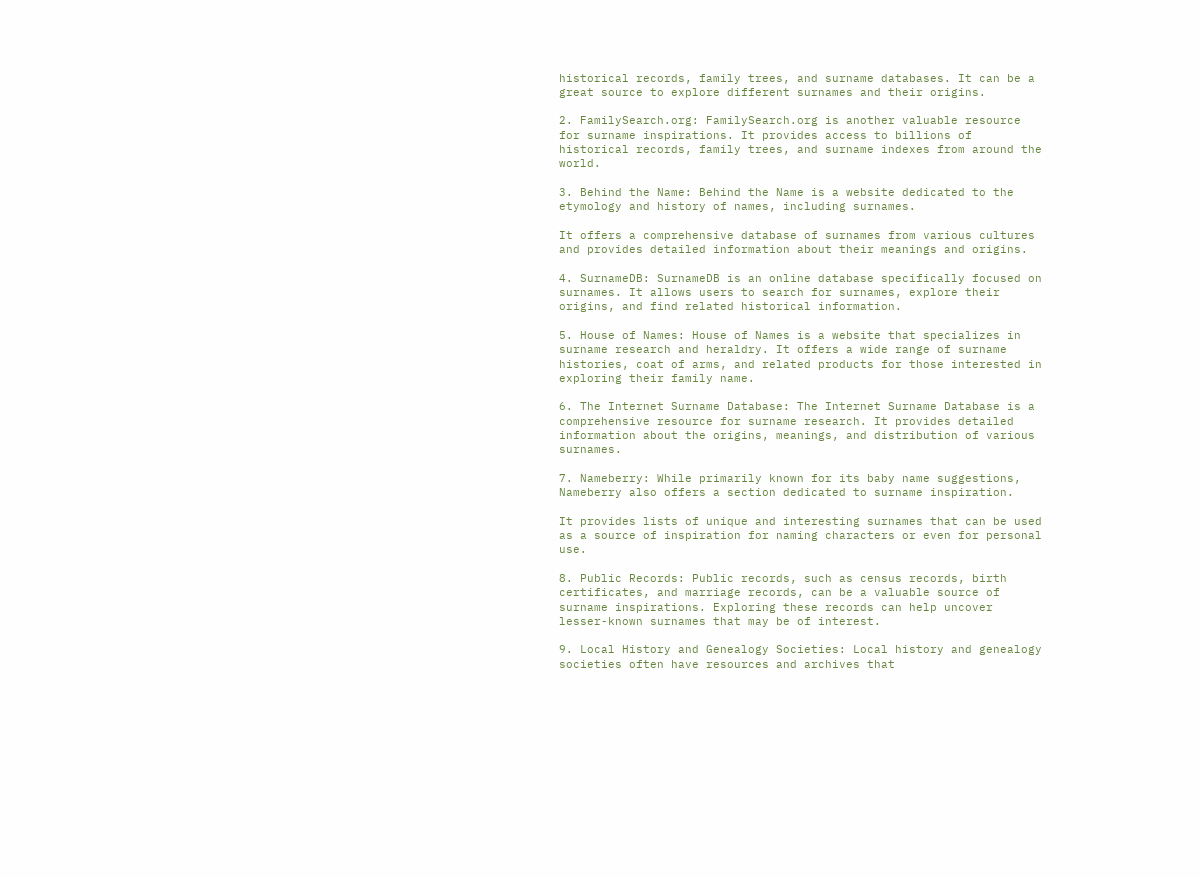historical records, family trees, and surname databases. It can be a great source to explore different surnames and their origins.

2. FamilySearch.org: FamilySearch.org is another valuable resource for surname inspirations. It provides access to billions of historical records, family trees, and surname indexes from around the world.

3. Behind the Name: Behind the Name is a website dedicated to the etymology and history of names, including surnames.

It offers a comprehensive database of surnames from various cultures and provides detailed information about their meanings and origins.

4. SurnameDB: SurnameDB is an online database specifically focused on surnames. It allows users to search for surnames, explore their origins, and find related historical information.

5. House of Names: House of Names is a website that specializes in surname research and heraldry. It offers a wide range of surname histories, coat of arms, and related products for those interested in exploring their family name.

6. The Internet Surname Database: The Internet Surname Database is a comprehensive resource for surname research. It provides detailed information about the origins, meanings, and distribution of various surnames.

7. Nameberry: While primarily known for its baby name suggestions, Nameberry also offers a section dedicated to surname inspiration.

It provides lists of unique and interesting surnames that can be used as a source of inspiration for naming characters or even for personal use.

8. Public Records: Public records, such as census records, birth certificates, and marriage records, can be a valuable source of surname inspirations. Exploring these records can help uncover lesser-known surnames that may be of interest.

9. Local History and Genealogy Societies: Local history and genealogy societies often have resources and archives that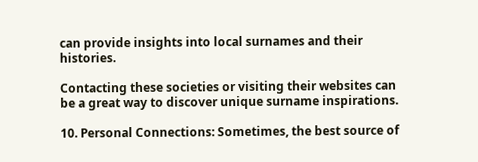can provide insights into local surnames and their histories.

Contacting these societies or visiting their websites can be a great way to discover unique surname inspirations.

10. Personal Connections: Sometimes, the best source of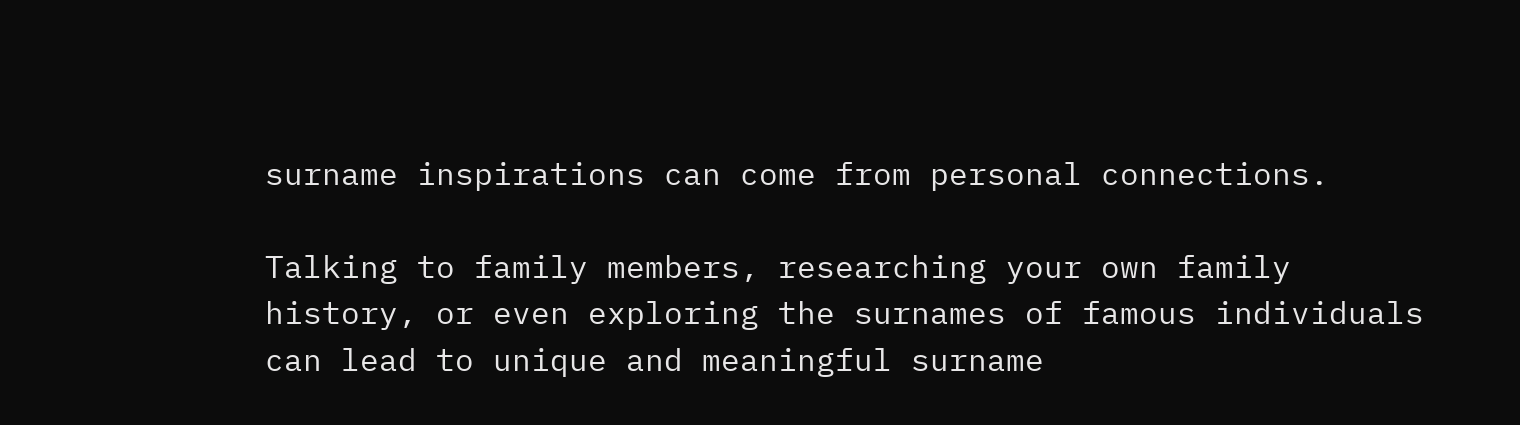surname inspirations can come from personal connections.

Talking to family members, researching your own family history, or even exploring the surnames of famous individuals can lead to unique and meaningful surname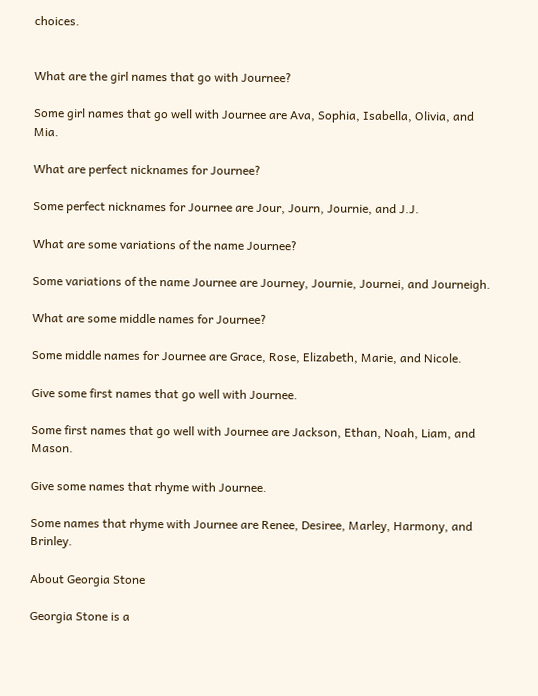choices.


What are the girl names that go with Journee?

Some girl names that go well with Journee are Ava, Sophia, Isabella, Olivia, and Mia.

What are perfect nicknames for Journee?

Some perfect nicknames for Journee are Jour, Journ, Journie, and J.J.

What are some variations of the name Journee?

Some variations of the name Journee are Journey, Journie, Journei, and Journeigh.

What are some middle names for Journee?

Some middle names for Journee are Grace, Rose, Elizabeth, Marie, and Nicole.

Give some first names that go well with Journee.

Some first names that go well with Journee are Jackson, Ethan, Noah, Liam, and Mason.

Give some names that rhyme with Journee.

Some names that rhyme with Journee are Renee, Desiree, Marley, Harmony, and Brinley.

About Georgia Stone

Georgia Stone is a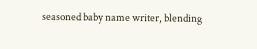seasoned baby name writer, blending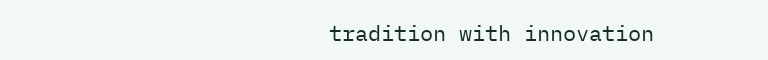tradition with innovation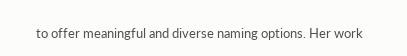to offer meaningful and diverse naming options. Her work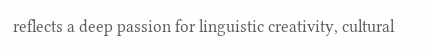reflects a deep passion for linguistic creativity, cultural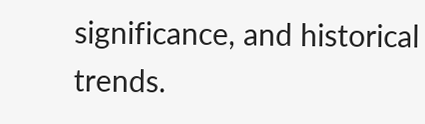significance, and historical trends.